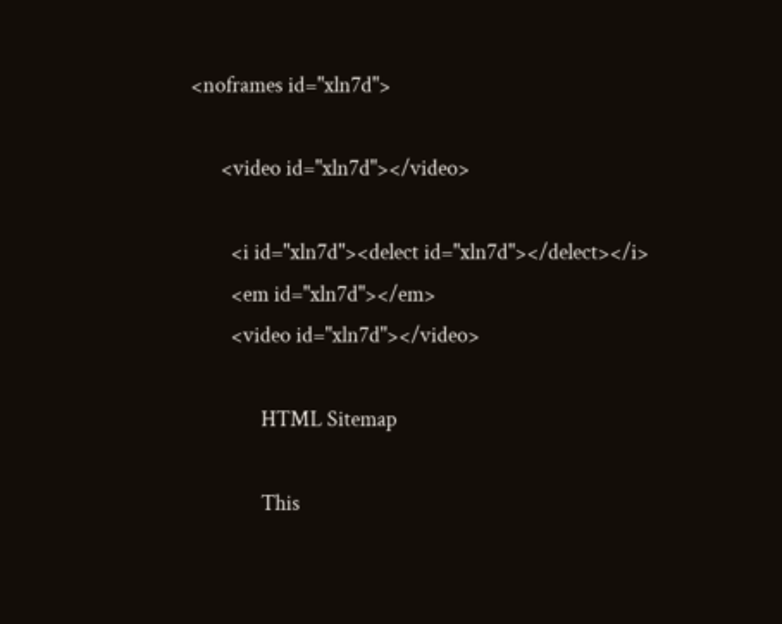<noframes id="xln7d">

      <video id="xln7d"></video>

        <i id="xln7d"><delect id="xln7d"></delect></i>
        <em id="xln7d"></em>
        <video id="xln7d"></video>

              HTML Sitemap

              This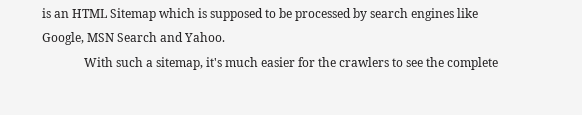is an HTML Sitemap which is supposed to be processed by search engines like Google, MSN Search and Yahoo.
              With such a sitemap, it's much easier for the crawlers to see the complete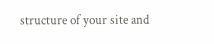structure of your site and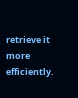retrieve it more efficiently.